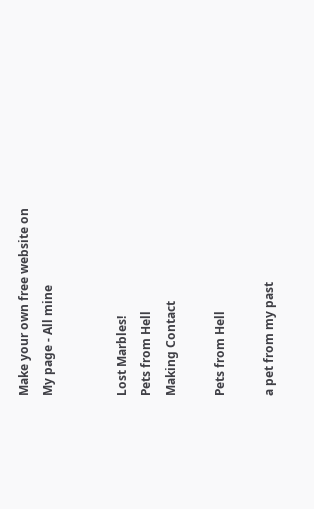Make your own free website on
My page - All mine


Lost Marbles!
Pets from Hell
Making Contact

Pets from Hell

a pet from my past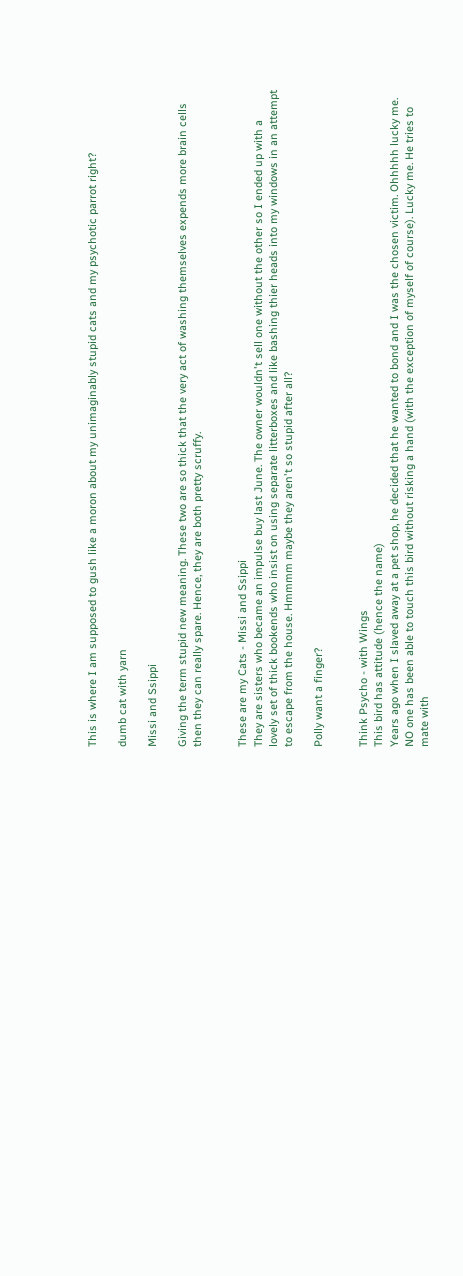This is where I am supposed to gush like a moron about my unimaginably stupid cats and my psychotic parrot right?

dumb cat with yarn

Missi and Ssippi

Giving the term stupid new meaning. These two are so thick that the very act of washing themselves expends more brain cells then they can really spare. Hence, they are both pretty scruffy.


These are my Cats - Missi and Ssippi
They are sisters who became an impulse buy last June. The owner wouldn't sell one without the other so I ended up with a lovely set of thick bookends who insist on using separate litterboxes and like bashing thier heads into my windows in an attempt to escape from the house. Hmmmm maybe they aren't so stupid after all?

Polly want a finger?


Think Psycho - with Wings
This bird has attitude (hence the name)
Years ago when I slaved away at a pet shop, he decided that he wanted to bond and I was the chosen victim. Ohhhhh lucky me. NO one has been able to touch this bird without risking a hand (with the exception of myself of course). Lucky me. He tries to mate with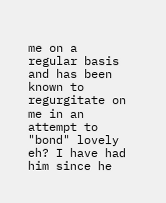me on a regular basis and has been known to regurgitate on me in an attempt to "bond" lovely eh? I have had him since he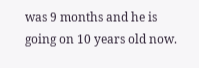was 9 months and he is going on 10 years old now.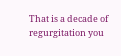That is a decade of regurgitation you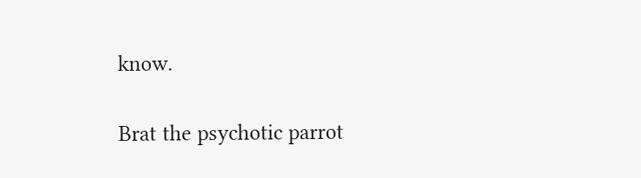know.

Brat the psychotic parrot